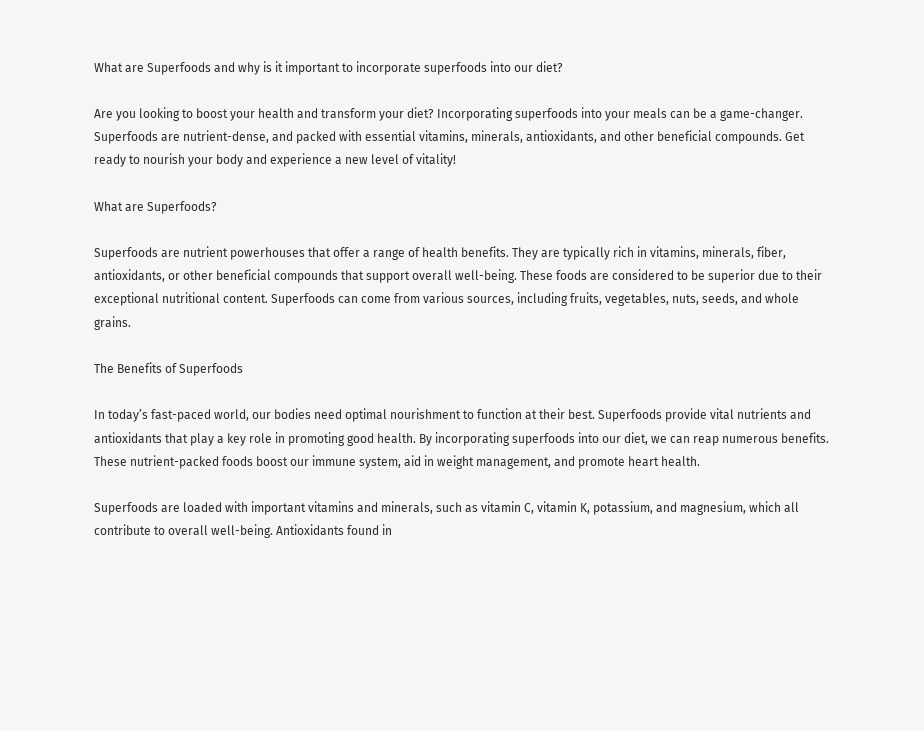What are Superfoods and why is it important to incorporate superfoods into our diet?

Are you looking to boost your health and transform your diet? Incorporating superfoods into your meals can be a game-changer. Superfoods are nutrient-dense, and packed with essential vitamins, minerals, antioxidants, and other beneficial compounds. Get ready to nourish your body and experience a new level of vitality!

What are Superfoods?

Superfoods are nutrient powerhouses that offer a range of health benefits. They are typically rich in vitamins, minerals, fiber, antioxidants, or other beneficial compounds that support overall well-being. These foods are considered to be superior due to their exceptional nutritional content. Superfoods can come from various sources, including fruits, vegetables, nuts, seeds, and whole grains.

The Benefits of Superfoods

In today’s fast-paced world, our bodies need optimal nourishment to function at their best. Superfoods provide vital nutrients and antioxidants that play a key role in promoting good health. By incorporating superfoods into our diet, we can reap numerous benefits. These nutrient-packed foods boost our immune system, aid in weight management, and promote heart health.

Superfoods are loaded with important vitamins and minerals, such as vitamin C, vitamin K, potassium, and magnesium, which all contribute to overall well-being. Antioxidants found in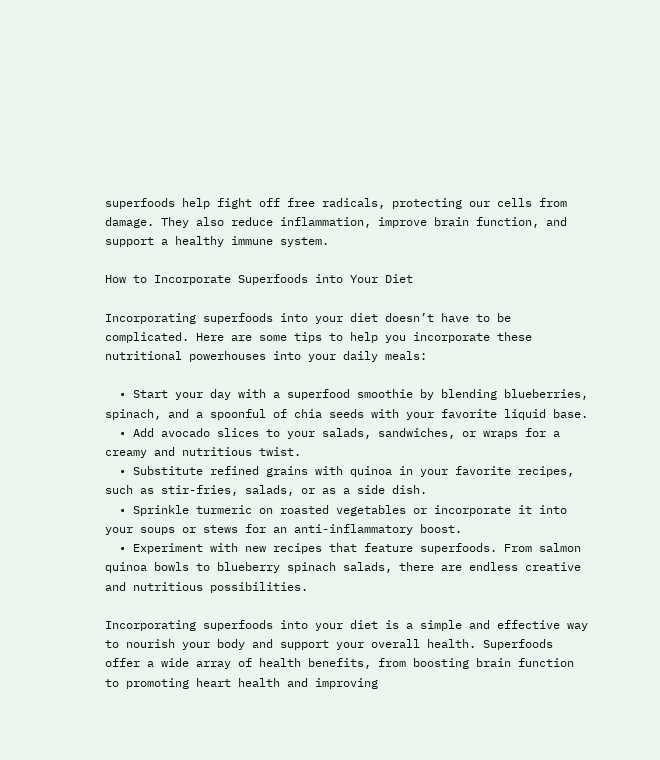superfoods help fight off free radicals, protecting our cells from damage. They also reduce inflammation, improve brain function, and support a healthy immune system.

How to Incorporate Superfoods into Your Diet

Incorporating superfoods into your diet doesn’t have to be complicated. Here are some tips to help you incorporate these nutritional powerhouses into your daily meals:

  • Start your day with a superfood smoothie by blending blueberries, spinach, and a spoonful of chia seeds with your favorite liquid base.
  • Add avocado slices to your salads, sandwiches, or wraps for a creamy and nutritious twist.
  • Substitute refined grains with quinoa in your favorite recipes, such as stir-fries, salads, or as a side dish.
  • Sprinkle turmeric on roasted vegetables or incorporate it into your soups or stews for an anti-inflammatory boost.
  • Experiment with new recipes that feature superfoods. From salmon quinoa bowls to blueberry spinach salads, there are endless creative and nutritious possibilities.

Incorporating superfoods into your diet is a simple and effective way to nourish your body and support your overall health. Superfoods offer a wide array of health benefits, from boosting brain function to promoting heart health and improving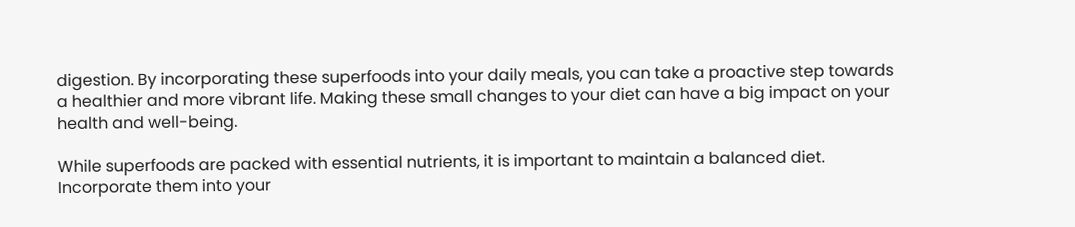digestion. By incorporating these superfoods into your daily meals, you can take a proactive step towards a healthier and more vibrant life. Making these small changes to your diet can have a big impact on your health and well-being.

While superfoods are packed with essential nutrients, it is important to maintain a balanced diet. Incorporate them into your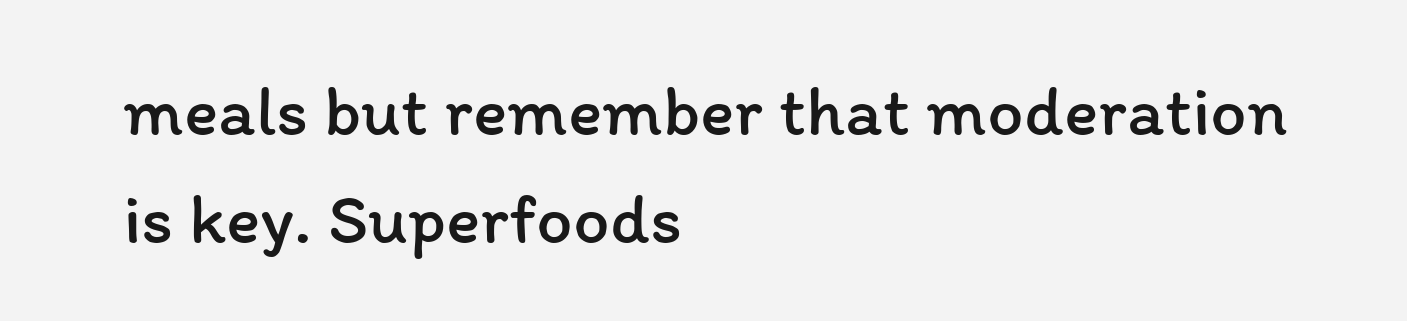meals but remember that moderation is key. Superfoods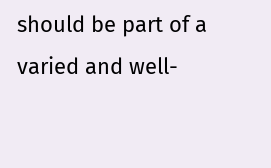should be part of a varied and well-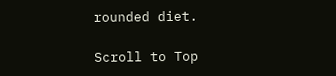rounded diet.

Scroll to Top